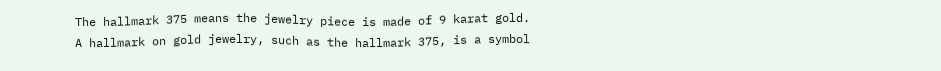The hallmark 375 means the jewelry piece is made of 9 karat gold. A hallmark on gold jewelry, such as the hallmark 375, is a symbol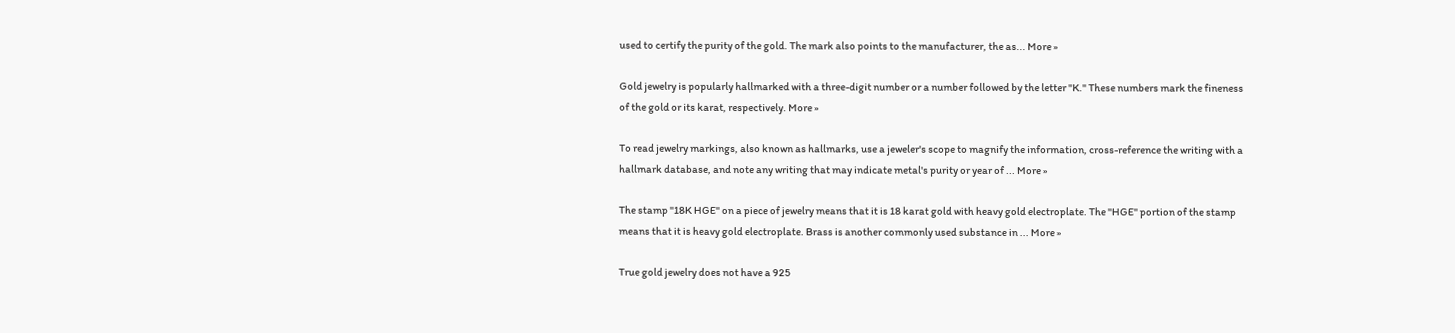used to certify the purity of the gold. The mark also points to the manufacturer, the as... More »

Gold jewelry is popularly hallmarked with a three-digit number or a number followed by the letter "K." These numbers mark the fineness of the gold or its karat, respectively. More »

To read jewelry markings, also known as hallmarks, use a jeweler's scope to magnify the information, cross-reference the writing with a hallmark database, and note any writing that may indicate metal's purity or year of ... More »

The stamp "18K HGE" on a piece of jewelry means that it is 18 karat gold with heavy gold electroplate. The "HGE" portion of the stamp means that it is heavy gold electroplate. Brass is another commonly used substance in ... More »

True gold jewelry does not have a 925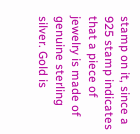stamp on it, since a 925 stamp indicates that a piece of jewelry is made of genuine sterling silver. Gold is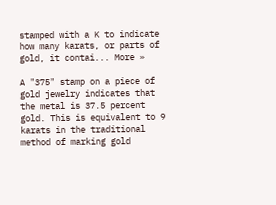stamped with a K to indicate how many karats, or parts of gold, it contai... More »

A "375" stamp on a piece of gold jewelry indicates that the metal is 37.5 percent gold. This is equivalent to 9 karats in the traditional method of marking gold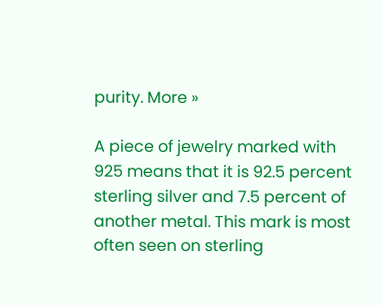purity. More »

A piece of jewelry marked with 925 means that it is 92.5 percent sterling silver and 7.5 percent of another metal. This mark is most often seen on sterling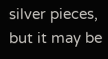silver pieces, but it may be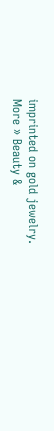imprinted on gold jewelry. More » Beauty &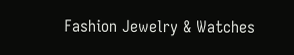Fashion Jewelry & Watches